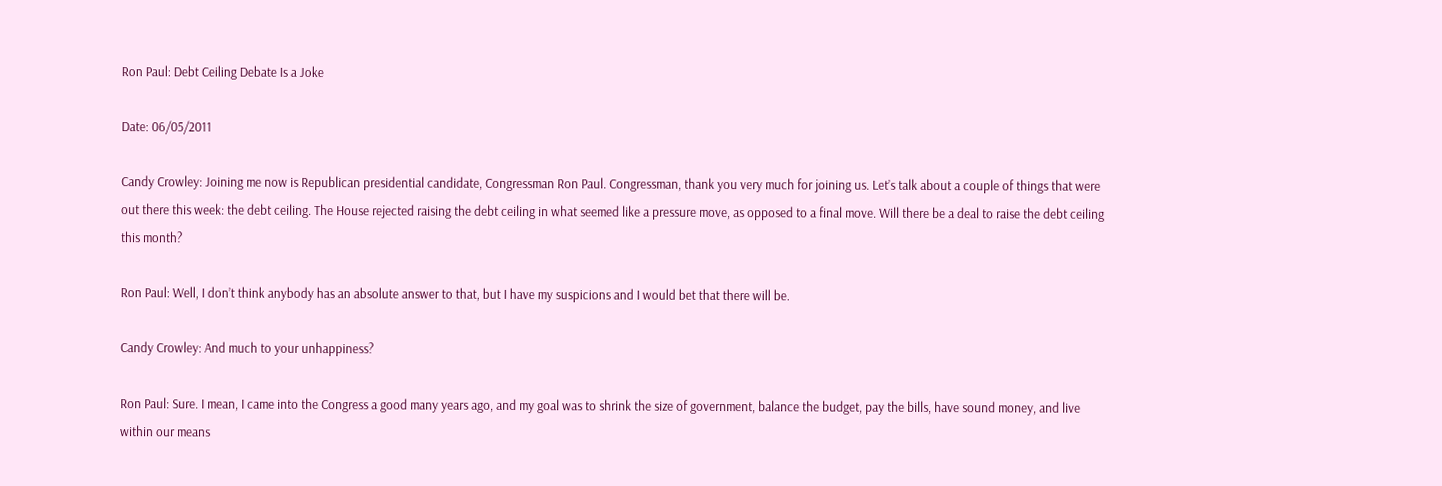Ron Paul: Debt Ceiling Debate Is a Joke

Date: 06/05/2011

Candy Crowley: Joining me now is Republican presidential candidate, Congressman Ron Paul. Congressman, thank you very much for joining us. Let’s talk about a couple of things that were out there this week: the debt ceiling. The House rejected raising the debt ceiling in what seemed like a pressure move, as opposed to a final move. Will there be a deal to raise the debt ceiling this month?

Ron Paul: Well, I don’t think anybody has an absolute answer to that, but I have my suspicions and I would bet that there will be.

Candy Crowley: And much to your unhappiness?

Ron Paul: Sure. I mean, I came into the Congress a good many years ago, and my goal was to shrink the size of government, balance the budget, pay the bills, have sound money, and live within our means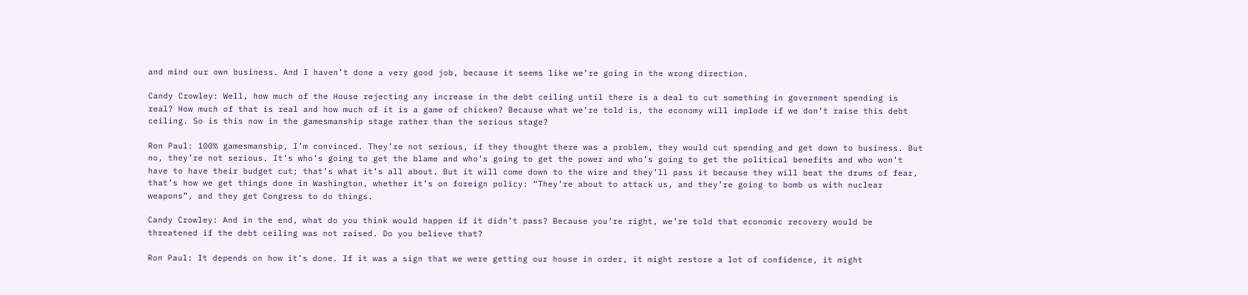and mind our own business. And I haven’t done a very good job, because it seems like we’re going in the wrong direction.

Candy Crowley: Well, how much of the House rejecting any increase in the debt ceiling until there is a deal to cut something in government spending is real? How much of that is real and how much of it is a game of chicken? Because what we’re told is, the economy will implode if we don’t raise this debt ceiling. So is this now in the gamesmanship stage rather than the serious stage?

Ron Paul: 100% gamesmanship, I’m convinced. They’re not serious, if they thought there was a problem, they would cut spending and get down to business. But no, they’re not serious. It’s who’s going to get the blame and who’s going to get the power and who’s going to get the political benefits and who won’t have to have their budget cut; that’s what it’s all about. But it will come down to the wire and they’ll pass it because they will beat the drums of fear, that’s how we get things done in Washington, whether it’s on foreign policy: “They’re about to attack us, and they’re going to bomb us with nuclear weapons”, and they get Congress to do things.

Candy Crowley: And in the end, what do you think would happen if it didn’t pass? Because you’re right, we’re told that economic recovery would be threatened if the debt ceiling was not raised. Do you believe that?

Ron Paul: It depends on how it’s done. If it was a sign that we were getting our house in order, it might restore a lot of confidence, it might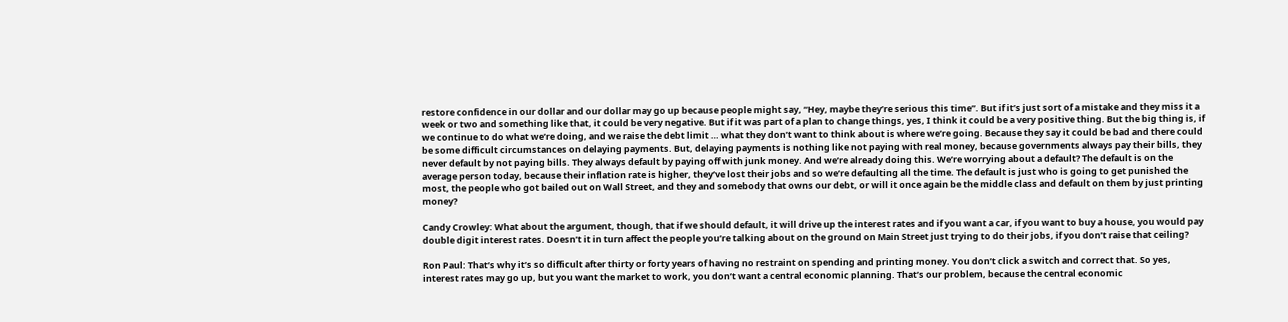restore confidence in our dollar and our dollar may go up because people might say, “Hey, maybe they’re serious this time”. But if it’s just sort of a mistake and they miss it a week or two and something like that, it could be very negative. But if it was part of a plan to change things, yes, I think it could be a very positive thing. But the big thing is, if we continue to do what we’re doing, and we raise the debt limit … what they don’t want to think about is where we’re going. Because they say it could be bad and there could be some difficult circumstances on delaying payments. But, delaying payments is nothing like not paying with real money, because governments always pay their bills, they never default by not paying bills. They always default by paying off with junk money. And we’re already doing this. We’re worrying about a default? The default is on the average person today, because their inflation rate is higher, they’ve lost their jobs and so we’re defaulting all the time. The default is just who is going to get punished the most, the people who got bailed out on Wall Street, and they and somebody that owns our debt, or will it once again be the middle class and default on them by just printing money?

Candy Crowley: What about the argument, though, that if we should default, it will drive up the interest rates and if you want a car, if you want to buy a house, you would pay double digit interest rates. Doesn’t it in turn affect the people you’re talking about on the ground on Main Street just trying to do their jobs, if you don’t raise that ceiling?

Ron Paul: That’s why it’s so difficult after thirty or forty years of having no restraint on spending and printing money. You don’t click a switch and correct that. So yes, interest rates may go up, but you want the market to work, you don’t want a central economic planning. That’s our problem, because the central economic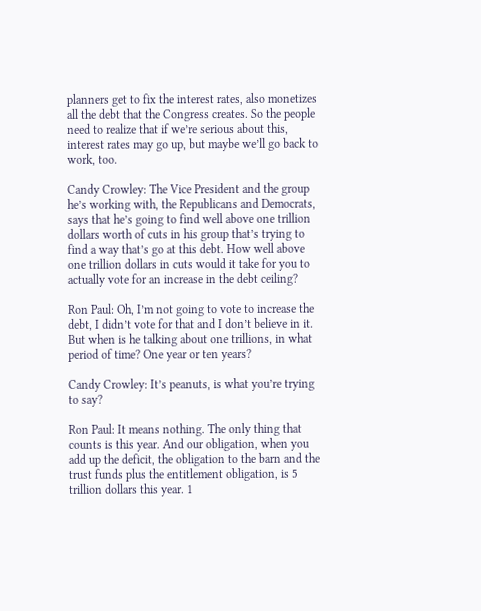planners get to fix the interest rates, also monetizes all the debt that the Congress creates. So the people need to realize that if we’re serious about this, interest rates may go up, but maybe we’ll go back to work, too.

Candy Crowley: The Vice President and the group he’s working with, the Republicans and Democrats, says that he’s going to find well above one trillion dollars worth of cuts in his group that’s trying to find a way that’s go at this debt. How well above one trillion dollars in cuts would it take for you to actually vote for an increase in the debt ceiling?

Ron Paul: Oh, I’m not going to vote to increase the debt, I didn’t vote for that and I don’t believe in it. But when is he talking about one trillions, in what period of time? One year or ten years?

Candy Crowley: It’s peanuts, is what you’re trying to say?

Ron Paul: It means nothing. The only thing that counts is this year. And our obligation, when you add up the deficit, the obligation to the barn and the trust funds plus the entitlement obligation, is 5 trillion dollars this year. 1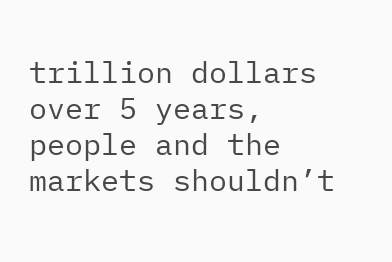trillion dollars over 5 years, people and the markets shouldn’t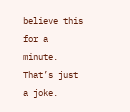believe this for a minute. That’s just a joke.